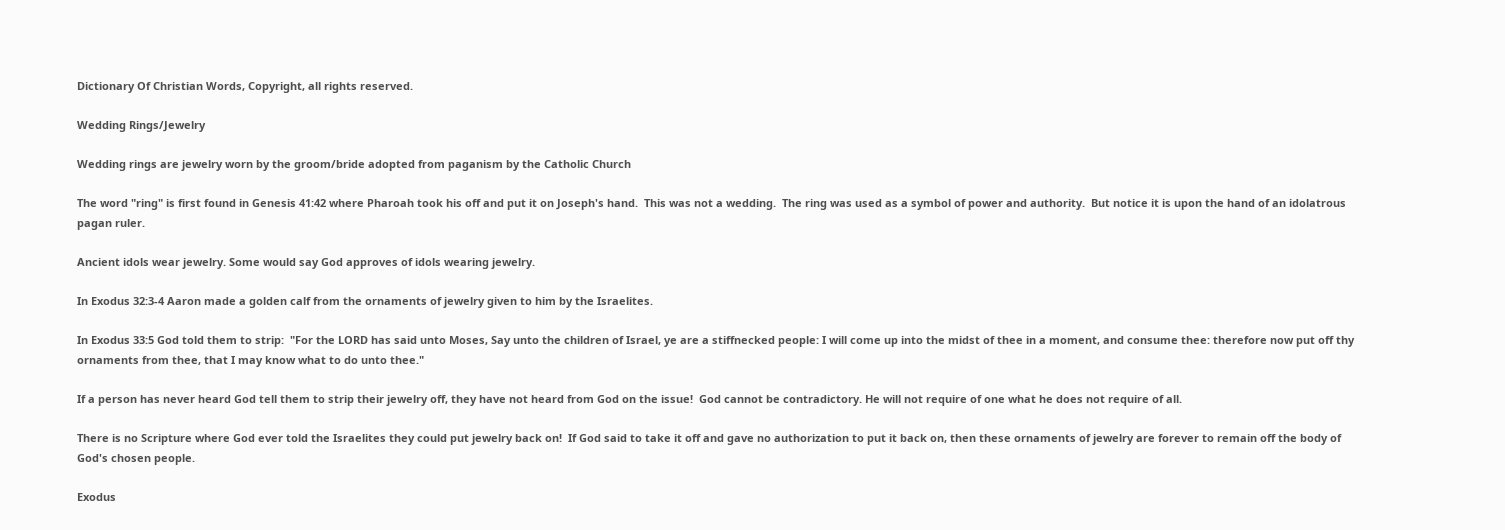Dictionary Of Christian Words, Copyright, all rights reserved.

Wedding Rings/Jewelry

Wedding rings are jewelry worn by the groom/bride adopted from paganism by the Catholic Church

The word "ring" is first found in Genesis 41:42 where Pharoah took his off and put it on Joseph's hand.  This was not a wedding.  The ring was used as a symbol of power and authority.  But notice it is upon the hand of an idolatrous pagan ruler.

Ancient idols wear jewelry. Some would say God approves of idols wearing jewelry.

In Exodus 32:3-4 Aaron made a golden calf from the ornaments of jewelry given to him by the Israelites.

In Exodus 33:5 God told them to strip:  "For the LORD has said unto Moses, Say unto the children of Israel, ye are a stiffnecked people: I will come up into the midst of thee in a moment, and consume thee: therefore now put off thy ornaments from thee, that I may know what to do unto thee."

If a person has never heard God tell them to strip their jewelry off, they have not heard from God on the issue!  God cannot be contradictory. He will not require of one what he does not require of all.

There is no Scripture where God ever told the Israelites they could put jewelry back on!  If God said to take it off and gave no authorization to put it back on, then these ornaments of jewelry are forever to remain off the body of God's chosen people.

Exodus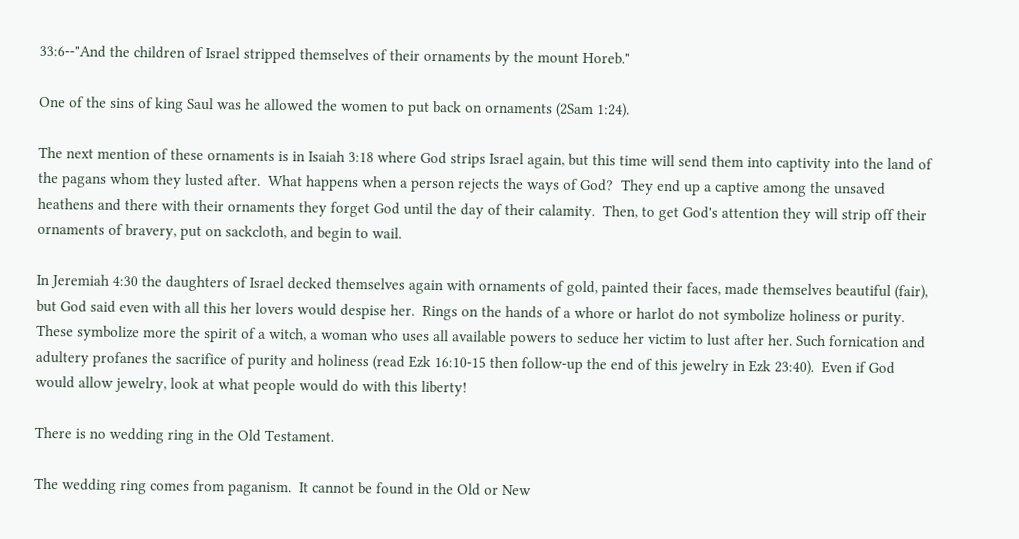33:6--"And the children of Israel stripped themselves of their ornaments by the mount Horeb."

One of the sins of king Saul was he allowed the women to put back on ornaments (2Sam 1:24).

The next mention of these ornaments is in Isaiah 3:18 where God strips Israel again, but this time will send them into captivity into the land of the pagans whom they lusted after.  What happens when a person rejects the ways of God?  They end up a captive among the unsaved heathens and there with their ornaments they forget God until the day of their calamity.  Then, to get God's attention they will strip off their ornaments of bravery, put on sackcloth, and begin to wail.

In Jeremiah 4:30 the daughters of Israel decked themselves again with ornaments of gold, painted their faces, made themselves beautiful (fair), but God said even with all this her lovers would despise her.  Rings on the hands of a whore or harlot do not symbolize holiness or purity.  These symbolize more the spirit of a witch, a woman who uses all available powers to seduce her victim to lust after her. Such fornication and adultery profanes the sacrifice of purity and holiness (read Ezk 16:10-15 then follow-up the end of this jewelry in Ezk 23:40).  Even if God would allow jewelry, look at what people would do with this liberty!

There is no wedding ring in the Old Testament.

The wedding ring comes from paganism.  It cannot be found in the Old or New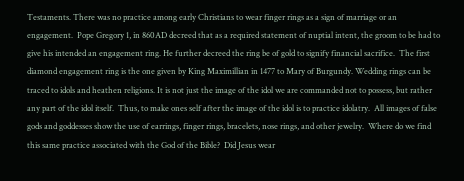Testaments. There was no practice among early Christians to wear finger rings as a sign of marriage or an engagement.  Pope Gregory 1, in 860AD decreed that as a required statement of nuptial intent, the groom to be had to give his intended an engagement ring. He further decreed the ring be of gold to signify financial sacrifice.  The first diamond engagement ring is the one given by King Maximillian in 1477 to Mary of Burgundy. Wedding rings can be traced to idols and heathen religions. It is not just the image of the idol we are commanded not to possess, but rather any part of the idol itself.  Thus, to make ones self after the image of the idol is to practice idolatry.  All images of false gods and goddesses show the use of earrings, finger rings, bracelets, nose rings, and other jewelry.  Where do we find this same practice associated with the God of the Bible?  Did Jesus wear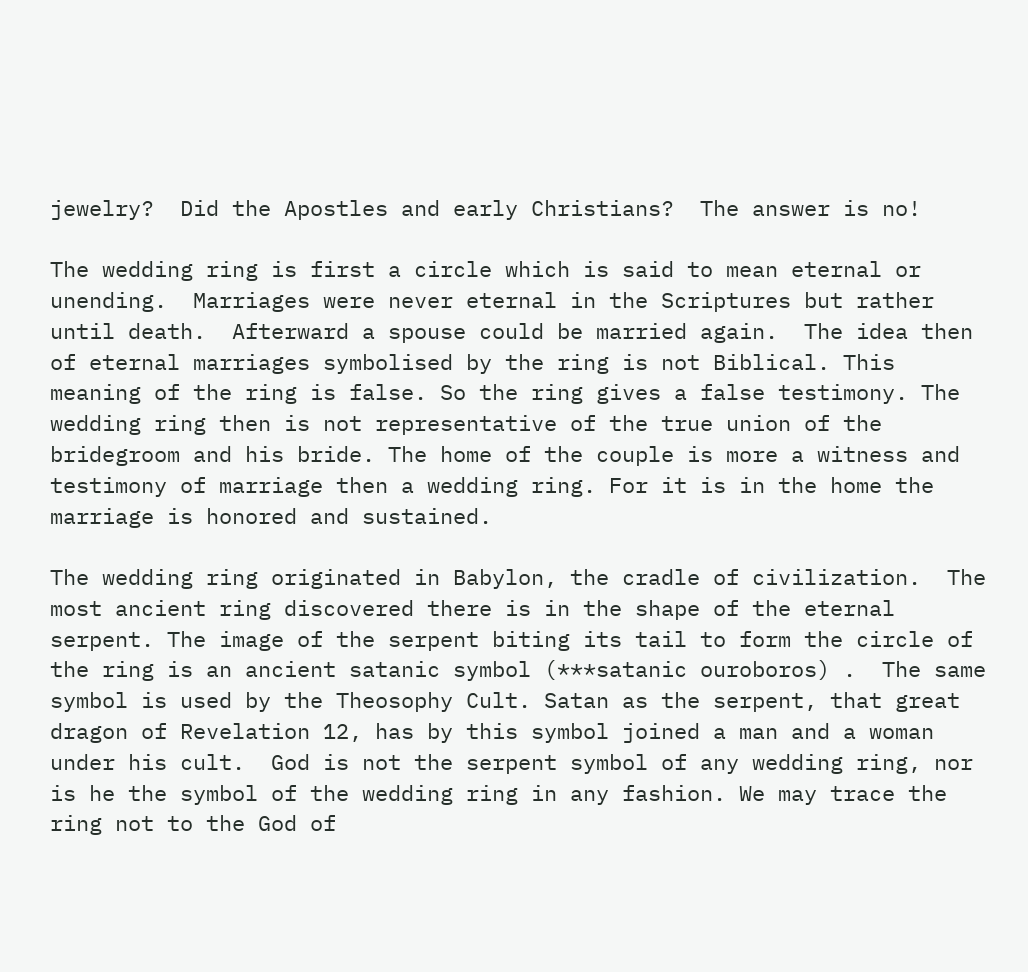jewelry?  Did the Apostles and early Christians?  The answer is no!

The wedding ring is first a circle which is said to mean eternal or unending.  Marriages were never eternal in the Scriptures but rather until death.  Afterward a spouse could be married again.  The idea then of eternal marriages symbolised by the ring is not Biblical. This meaning of the ring is false. So the ring gives a false testimony. The wedding ring then is not representative of the true union of the bridegroom and his bride. The home of the couple is more a witness and testimony of marriage then a wedding ring. For it is in the home the marriage is honored and sustained.

The wedding ring originated in Babylon, the cradle of civilization.  The most ancient ring discovered there is in the shape of the eternal serpent. The image of the serpent biting its tail to form the circle of the ring is an ancient satanic symbol (***satanic ouroboros) .  The same symbol is used by the Theosophy Cult. Satan as the serpent, that great dragon of Revelation 12, has by this symbol joined a man and a woman under his cult.  God is not the serpent symbol of any wedding ring, nor is he the symbol of the wedding ring in any fashion. We may trace the ring not to the God of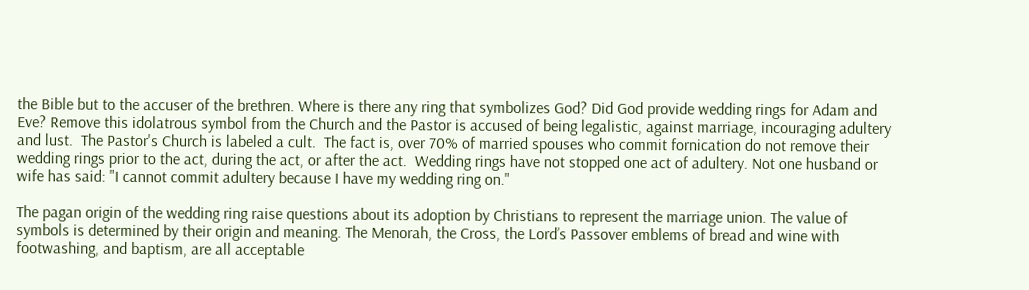the Bible but to the accuser of the brethren. Where is there any ring that symbolizes God? Did God provide wedding rings for Adam and Eve? Remove this idolatrous symbol from the Church and the Pastor is accused of being legalistic, against marriage, incouraging adultery and lust.  The Pastor's Church is labeled a cult.  The fact is, over 70% of married spouses who commit fornication do not remove their wedding rings prior to the act, during the act, or after the act.  Wedding rings have not stopped one act of adultery. Not one husband or wife has said: "I cannot commit adultery because I have my wedding ring on."

The pagan origin of the wedding ring raise questions about its adoption by Christians to represent the marriage union. The value of symbols is determined by their origin and meaning. The Menorah, the Cross, the Lord’s Passover emblems of bread and wine with footwashing, and baptism, are all acceptable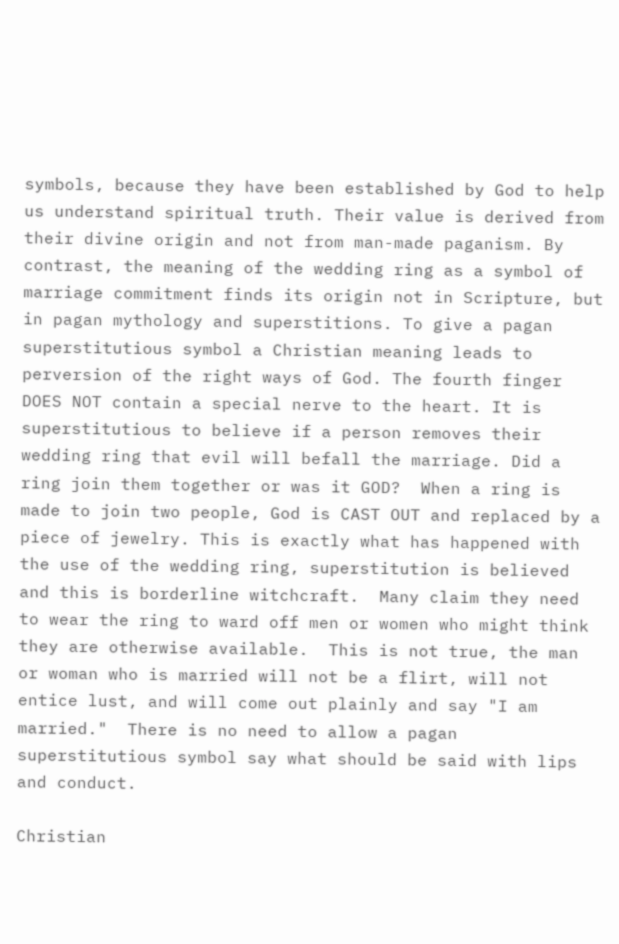symbols, because they have been established by God to help us understand spiritual truth. Their value is derived from their divine origin and not from man-made paganism. By contrast, the meaning of the wedding ring as a symbol of marriage commitment finds its origin not in Scripture, but in pagan mythology and superstitions. To give a pagan superstitutious symbol a Christian meaning leads to perversion of the right ways of God. The fourth finger DOES NOT contain a special nerve to the heart. It is superstitutious to believe if a person removes their wedding ring that evil will befall the marriage. Did a ring join them together or was it GOD?  When a ring is made to join two people, God is CAST OUT and replaced by a piece of jewelry. This is exactly what has happened with the use of the wedding ring, superstitution is believed and this is borderline witchcraft.  Many claim they need to wear the ring to ward off men or women who might think they are otherwise available.  This is not true, the man or woman who is married will not be a flirt, will not entice lust, and will come out plainly and say "I am married."  There is no need to allow a pagan superstitutious symbol say what should be said with lips and conduct.

Christian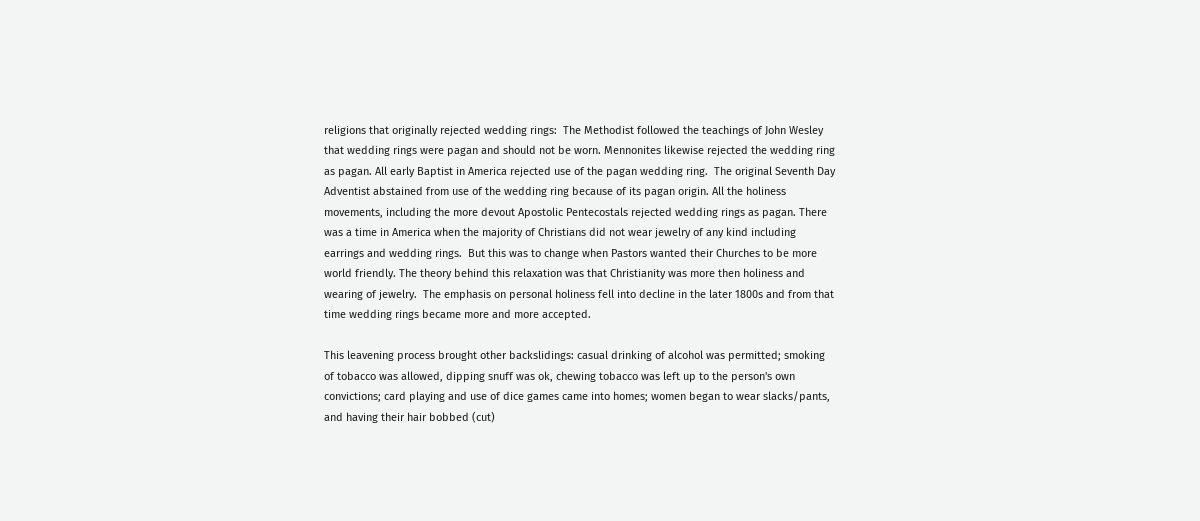religions that originally rejected wedding rings:  The Methodist followed the teachings of John Wesley that wedding rings were pagan and should not be worn. Mennonites likewise rejected the wedding ring as pagan. All early Baptist in America rejected use of the pagan wedding ring.  The original Seventh Day Adventist abstained from use of the wedding ring because of its pagan origin. All the holiness movements, including the more devout Apostolic Pentecostals rejected wedding rings as pagan. There was a time in America when the majority of Christians did not wear jewelry of any kind including earrings and wedding rings.  But this was to change when Pastors wanted their Churches to be more world friendly. The theory behind this relaxation was that Christianity was more then holiness and wearing of jewelry.  The emphasis on personal holiness fell into decline in the later 1800s and from that time wedding rings became more and more accepted.

This leavening process brought other backslidings: casual drinking of alcohol was permitted; smoking of tobacco was allowed, dipping snuff was ok, chewing tobacco was left up to the person's own convictions; card playing and use of dice games came into homes; women began to wear slacks/pants, and having their hair bobbed (cut)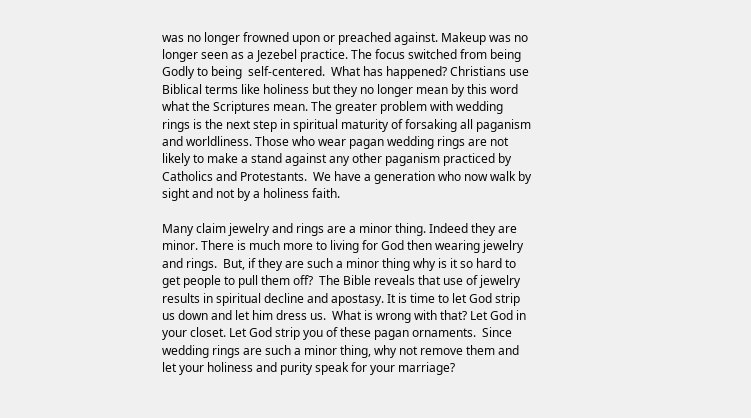was no longer frowned upon or preached against. Makeup was no longer seen as a Jezebel practice. The focus switched from being Godly to being  self-centered.  What has happened? Christians use Biblical terms like holiness but they no longer mean by this word what the Scriptures mean. The greater problem with wedding rings is the next step in spiritual maturity of forsaking all paganism and worldliness. Those who wear pagan wedding rings are not likely to make a stand against any other paganism practiced by Catholics and Protestants.  We have a generation who now walk by sight and not by a holiness faith.

Many claim jewelry and rings are a minor thing. Indeed they are minor. There is much more to living for God then wearing jewelry and rings.  But, if they are such a minor thing why is it so hard to get people to pull them off?  The Bible reveals that use of jewelry results in spiritual decline and apostasy. It is time to let God strip us down and let him dress us.  What is wrong with that? Let God in your closet. Let God strip you of these pagan ornaments.  Since wedding rings are such a minor thing, why not remove them and let your holiness and purity speak for your marriage?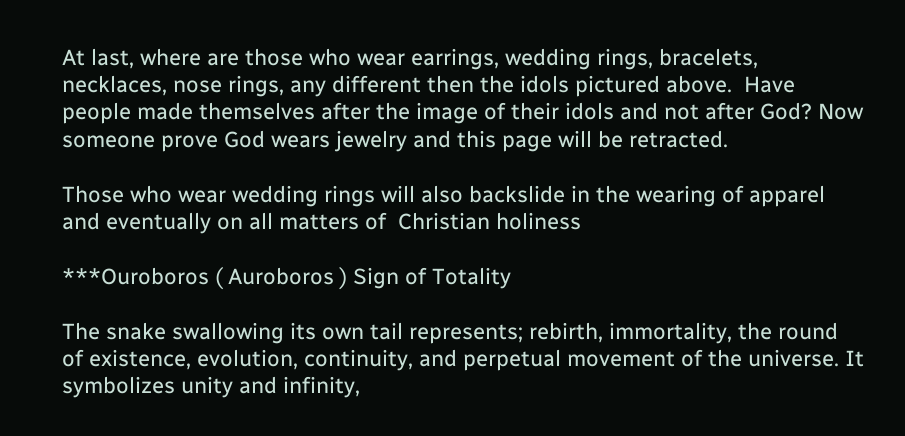At last, where are those who wear earrings, wedding rings, bracelets, necklaces, nose rings, any different then the idols pictured above.  Have people made themselves after the image of their idols and not after God? Now someone prove God wears jewelry and this page will be retracted.

Those who wear wedding rings will also backslide in the wearing of apparel and eventually on all matters of  Christian holiness

***Ouroboros ( Auroboros ) Sign of Totality

The snake swallowing its own tail represents; rebirth, immortality, the round of existence, evolution, continuity, and perpetual movement of the universe. It symbolizes unity and infinity,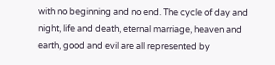with no beginning and no end. The cycle of day and night, life and death, eternal marriage, heaven and earth, good and evil are all represented by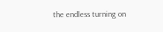the endless turning on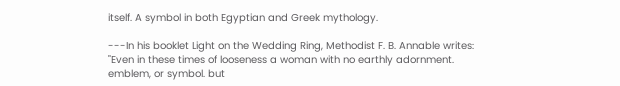itself. A symbol in both Egyptian and Greek mythology.

---In his booklet Light on the Wedding Ring, Methodist F. B. Annable writes: "Even in these times of looseness a woman with no earthly adornment. emblem, or symbol. but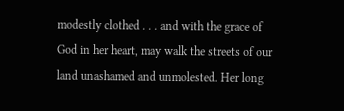modestly clothed . . . and with the grace of God in her heart, may walk the streets of our land unashamed and unmolested. Her long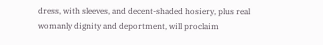dress, with sleeves, and decent-shaded hosiery, plus real womanly dignity and deportment, will proclaim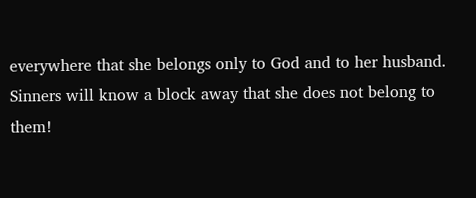everywhere that she belongs only to God and to her husband. Sinners will know a block away that she does not belong to them!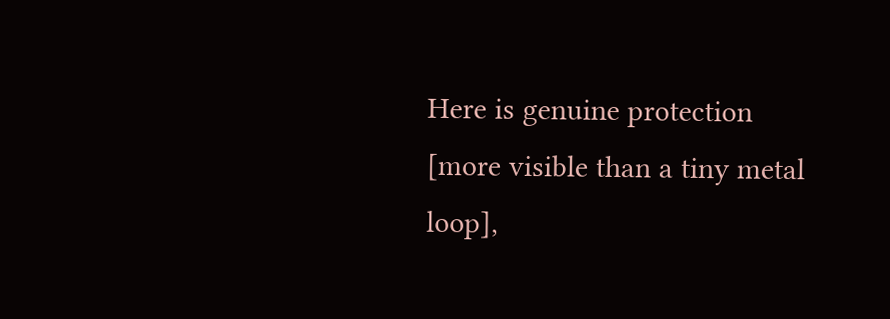Here is genuine protection [more visible than a tiny metal loop],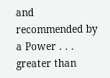and recommended by a Power . . . greater than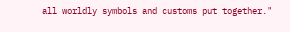all worldly symbols and customs put together."